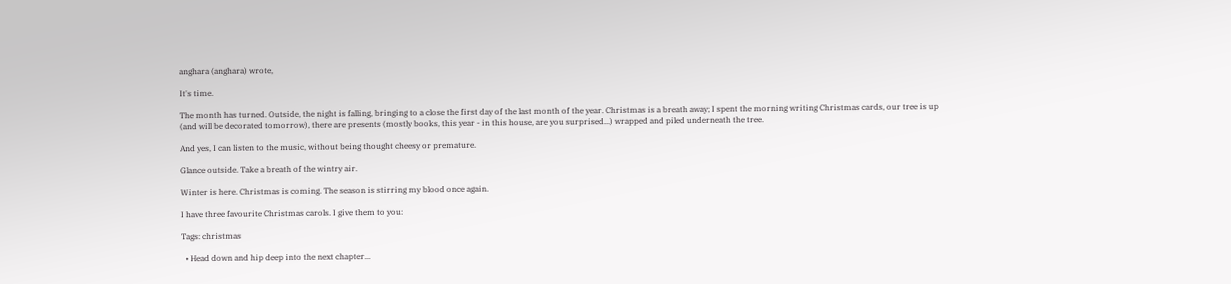anghara (anghara) wrote,

It's time.

The month has turned. Outside, the night is falling, bringing to a close the first day of the last month of the year. Christmas is a breath away; I spent the morning writing Christmas cards, our tree is up (and will be decorated tomorrow), there are presents (mostly books, this year - in this house, are you surprised...) wrapped and piled underneath the tree.

And yes, I can listen to the music, without being thought cheesy or premature.

Glance outside. Take a breath of the wintry air.

Winter is here. Christmas is coming. The season is stirring my blood once again.

I have three favourite Christmas carols. I give them to you:

Tags: christmas

  • Head down and hip deep into the next chapter...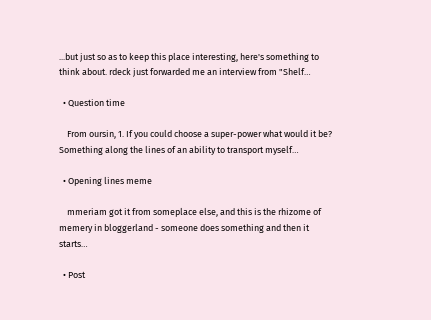...but just so as to keep this place interesting, here's something to think about. rdeck just forwarded me an interview from "Shelf…

  • Question time

    From oursin, 1. If you could choose a super-power what would it be? Something along the lines of an ability to transport myself…

  • Opening lines meme

    mmeriam got it from someplace else, and this is the rhizome of memery in bloggerland - someone does something and then it starts…

  • Post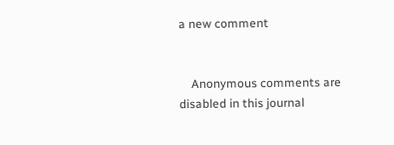a new comment


    Anonymous comments are disabled in this journal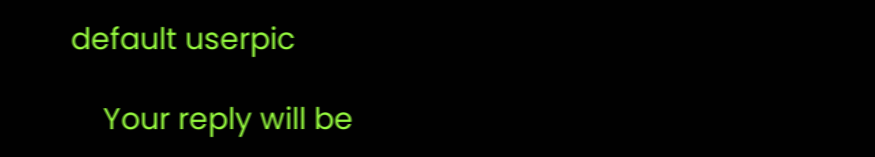default userpic

    Your reply will be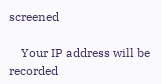screened

    Your IP address will be recorded